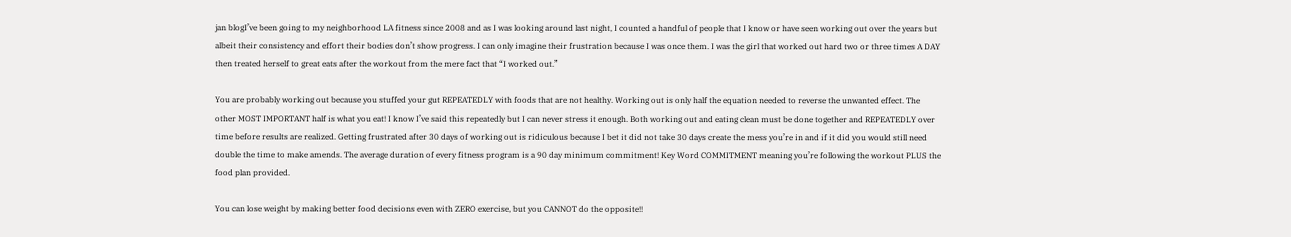jan blogI’ve been going to my neighborhood LA fitness since 2008 and as I was looking around last night, I counted a handful of people that I know or have seen working out over the years but albeit their consistency and effort their bodies don’t show progress. I can only imagine their frustration because I was once them. I was the girl that worked out hard two or three times A DAY then treated herself to great eats after the workout from the mere fact that “I worked out.”

You are probably working out because you stuffed your gut REPEATEDLY with foods that are not healthy. Working out is only half the equation needed to reverse the unwanted effect. The other MOST IMPORTANT half is what you eat! I know I’ve said this repeatedly but I can never stress it enough. Both working out and eating clean must be done together and REPEATEDLY over time before results are realized. Getting frustrated after 30 days of working out is ridiculous because I bet it did not take 30 days create the mess you’re in and if it did you would still need double the time to make amends. The average duration of every fitness program is a 90 day minimum commitment! Key Word COMMITMENT meaning you’re following the workout PLUS the food plan provided.

You can lose weight by making better food decisions even with ZERO exercise, but you CANNOT do the opposite!!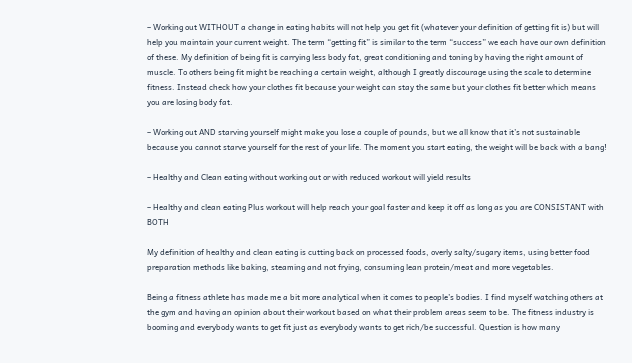– Working out WITHOUT a change in eating habits will not help you get fit (whatever your definition of getting fit is) but will help you maintain your current weight. The term “getting fit” is similar to the term “success” we each have our own definition of these. My definition of being fit is carrying less body fat, great conditioning and toning by having the right amount of muscle. To others being fit might be reaching a certain weight, although I greatly discourage using the scale to determine fitness. Instead check how your clothes fit because your weight can stay the same but your clothes fit better which means you are losing body fat.

– Working out AND starving yourself might make you lose a couple of pounds, but we all know that it’s not sustainable because you cannot starve yourself for the rest of your life. The moment you start eating, the weight will be back with a bang!

– Healthy and Clean eating without working out or with reduced workout will yield results

– Healthy and clean eating Plus workout will help reach your goal faster and keep it off as long as you are CONSISTANT with BOTH

My definition of healthy and clean eating is cutting back on processed foods, overly salty/sugary items, using better food preparation methods like baking, steaming and not frying, consuming lean protein/meat and more vegetables.

Being a fitness athlete has made me a bit more analytical when it comes to people’s bodies. I find myself watching others at the gym and having an opinion about their workout based on what their problem areas seem to be. The fitness industry is booming and everybody wants to get fit just as everybody wants to get rich/be successful. Question is how many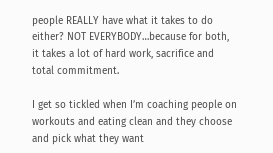people REALLY have what it takes to do either? NOT EVERYBODY…because for both, it takes a lot of hard work, sacrifice and total commitment.

I get so tickled when I’m coaching people on workouts and eating clean and they choose and pick what they want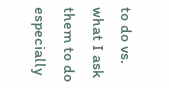to do vs. what I ask them to do especially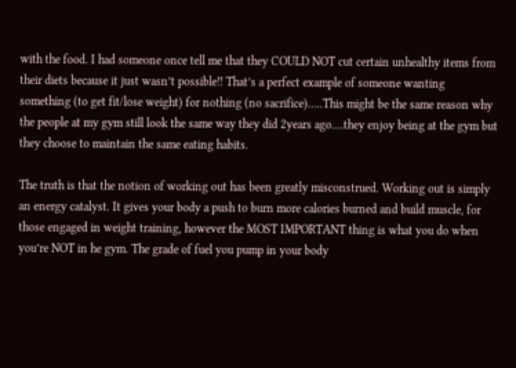with the food. I had someone once tell me that they COULD NOT cut certain unhealthy items from their diets because it just wasn’t possible!! That’s a perfect example of someone wanting something (to get fit/lose weight) for nothing (no sacrifice)…..This might be the same reason why the people at my gym still look the same way they did 2years ago….they enjoy being at the gym but they choose to maintain the same eating habits.

The truth is that the notion of working out has been greatly misconstrued. Working out is simply an energy catalyst. It gives your body a push to burn more calories burned and build muscle, for those engaged in weight training, however the MOST IMPORTANT thing is what you do when you’re NOT in he gym. The grade of fuel you pump in your body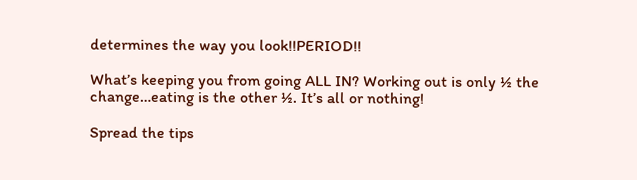determines the way you look!!PERIOD!!

What’s keeping you from going ALL IN? Working out is only ½ the change…eating is the other ½. It’s all or nothing!

Spread the tips